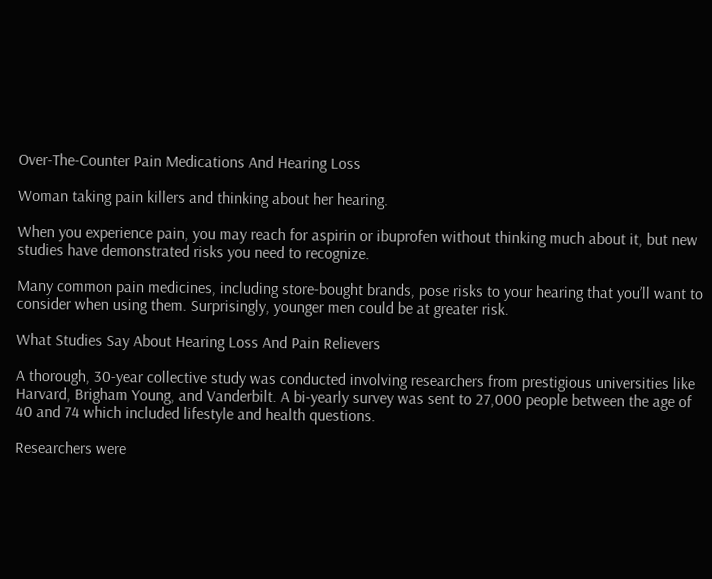Over-The-Counter Pain Medications And Hearing Loss

Woman taking pain killers and thinking about her hearing.

When you experience pain, you may reach for aspirin or ibuprofen without thinking much about it, but new studies have demonstrated risks you need to recognize.

Many common pain medicines, including store-bought brands, pose risks to your hearing that you’ll want to consider when using them. Surprisingly, younger men could be at greater risk.

What Studies Say About Hearing Loss And Pain Relievers

A thorough, 30-year collective study was conducted involving researchers from prestigious universities like Harvard, Brigham Young, and Vanderbilt. A bi-yearly survey was sent to 27,000 people between the age of 40 and 74 which included lifestyle and health questions.

Researchers were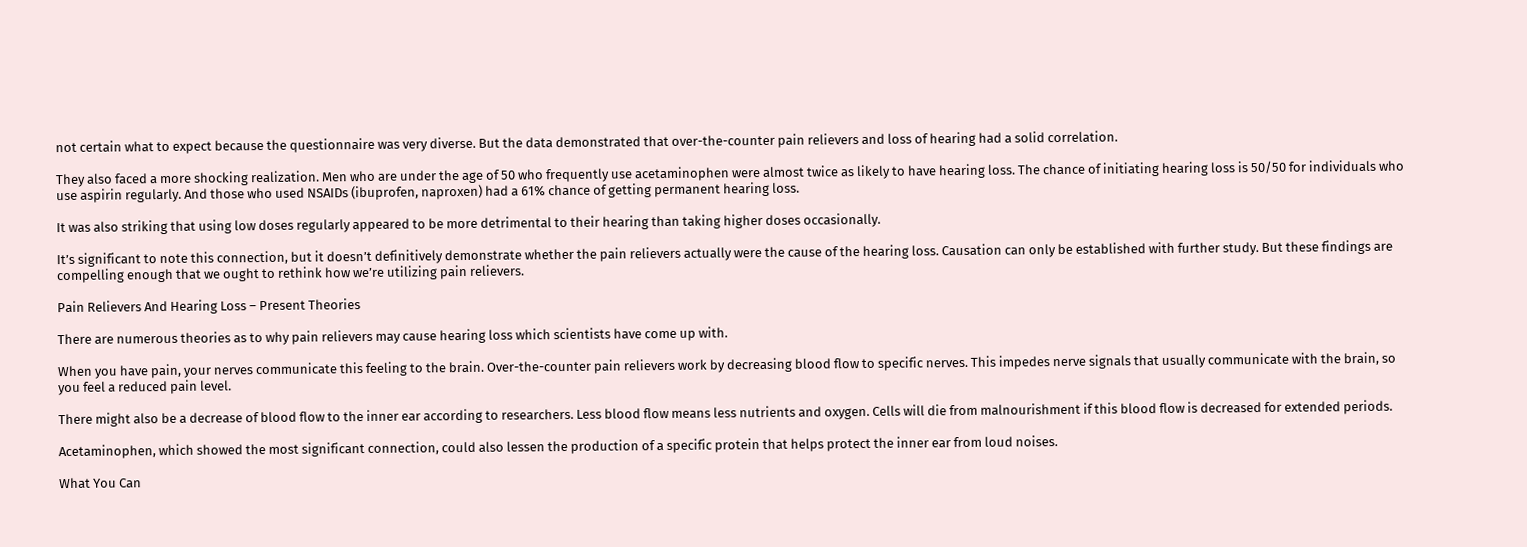not certain what to expect because the questionnaire was very diverse. But the data demonstrated that over-the-counter pain relievers and loss of hearing had a solid correlation.

They also faced a more shocking realization. Men who are under the age of 50 who frequently use acetaminophen were almost twice as likely to have hearing loss. The chance of initiating hearing loss is 50/50 for individuals who use aspirin regularly. And those who used NSAIDs (ibuprofen, naproxen) had a 61% chance of getting permanent hearing loss.

It was also striking that using low doses regularly appeared to be more detrimental to their hearing than taking higher doses occasionally.

It’s significant to note this connection, but it doesn’t definitively demonstrate whether the pain relievers actually were the cause of the hearing loss. Causation can only be established with further study. But these findings are compelling enough that we ought to rethink how we’re utilizing pain relievers.

Pain Relievers And Hearing Loss – Present Theories

There are numerous theories as to why pain relievers may cause hearing loss which scientists have come up with.

When you have pain, your nerves communicate this feeling to the brain. Over-the-counter pain relievers work by decreasing blood flow to specific nerves. This impedes nerve signals that usually communicate with the brain, so you feel a reduced pain level.

There might also be a decrease of blood flow to the inner ear according to researchers. Less blood flow means less nutrients and oxygen. Cells will die from malnourishment if this blood flow is decreased for extended periods.

Acetaminophen, which showed the most significant connection, could also lessen the production of a specific protein that helps protect the inner ear from loud noises.

What You Can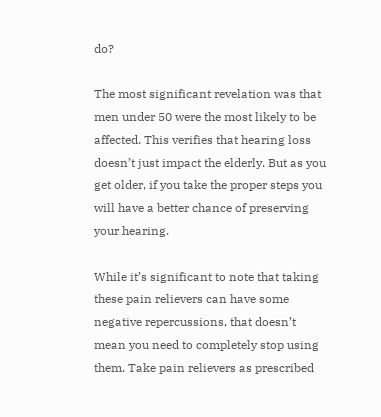do?

The most significant revelation was that men under 50 were the most likely to be affected. This verifies that hearing loss doesn’t just impact the elderly. But as you get older, if you take the proper steps you will have a better chance of preserving your hearing.

While it’s significant to note that taking these pain relievers can have some negative repercussions, that doesn’t mean you need to completely stop using them. Take pain relievers as prescribed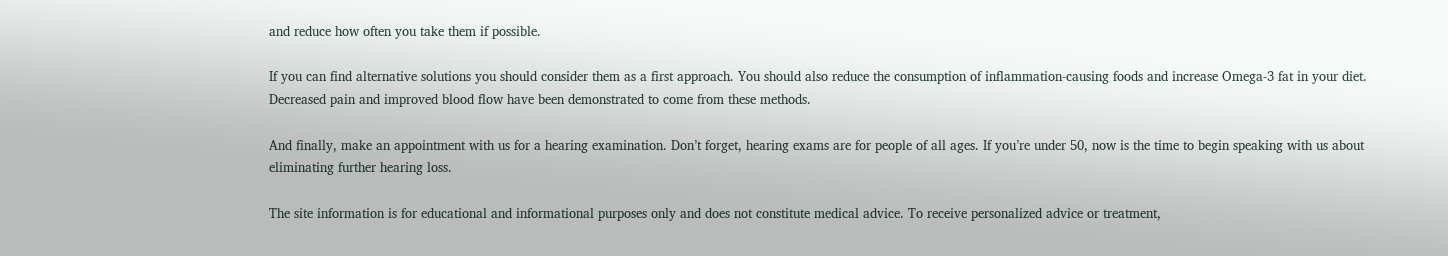and reduce how often you take them if possible.

If you can find alternative solutions you should consider them as a first approach. You should also reduce the consumption of inflammation-causing foods and increase Omega-3 fat in your diet. Decreased pain and improved blood flow have been demonstrated to come from these methods.

And finally, make an appointment with us for a hearing examination. Don’t forget, hearing exams are for people of all ages. If you’re under 50, now is the time to begin speaking with us about eliminating further hearing loss.

The site information is for educational and informational purposes only and does not constitute medical advice. To receive personalized advice or treatment,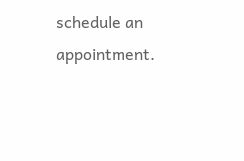schedule an appointment.